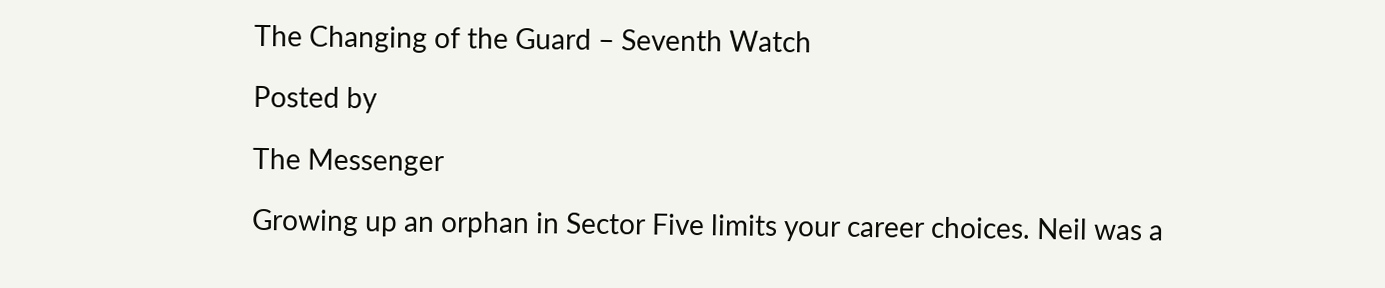The Changing of the Guard – Seventh Watch

Posted by

The Messenger

Growing up an orphan in Sector Five limits your career choices. Neil was a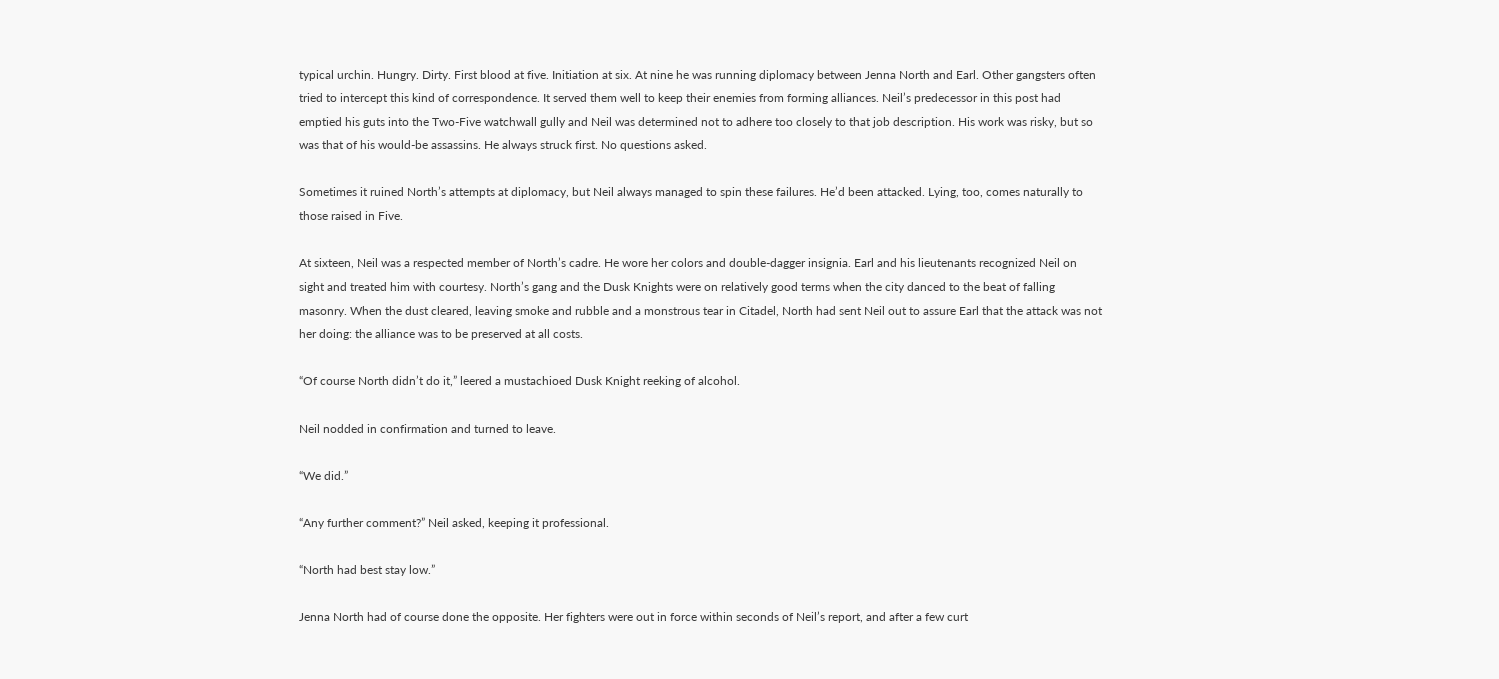typical urchin. Hungry. Dirty. First blood at five. Initiation at six. At nine he was running diplomacy between Jenna North and Earl. Other gangsters often tried to intercept this kind of correspondence. It served them well to keep their enemies from forming alliances. Neil’s predecessor in this post had emptied his guts into the Two-Five watchwall gully and Neil was determined not to adhere too closely to that job description. His work was risky, but so was that of his would-be assassins. He always struck first. No questions asked.

Sometimes it ruined North’s attempts at diplomacy, but Neil always managed to spin these failures. He’d been attacked. Lying, too, comes naturally to those raised in Five.

At sixteen, Neil was a respected member of North’s cadre. He wore her colors and double-dagger insignia. Earl and his lieutenants recognized Neil on sight and treated him with courtesy. North’s gang and the Dusk Knights were on relatively good terms when the city danced to the beat of falling masonry. When the dust cleared, leaving smoke and rubble and a monstrous tear in Citadel, North had sent Neil out to assure Earl that the attack was not her doing: the alliance was to be preserved at all costs.

“Of course North didn’t do it,” leered a mustachioed Dusk Knight reeking of alcohol.

Neil nodded in confirmation and turned to leave.

“We did.”

“Any further comment?” Neil asked, keeping it professional.

“North had best stay low.”

Jenna North had of course done the opposite. Her fighters were out in force within seconds of Neil’s report, and after a few curt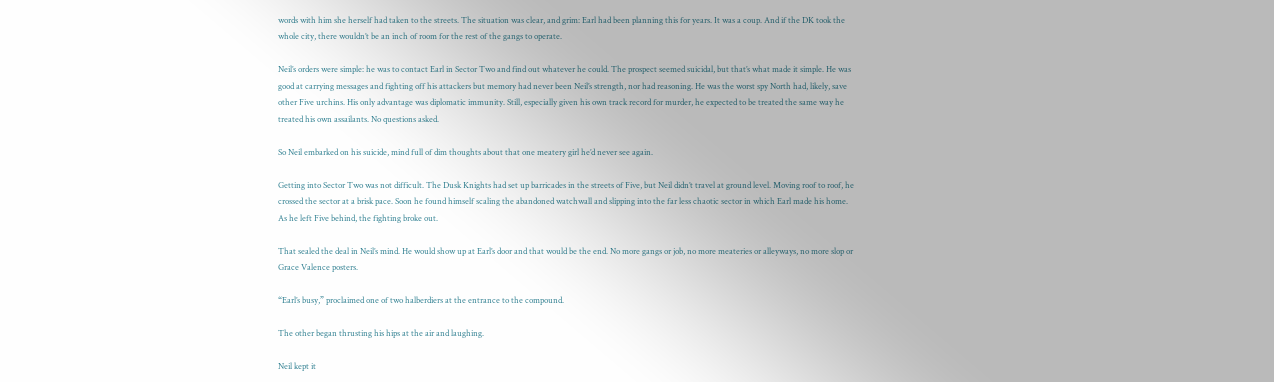words with him she herself had taken to the streets. The situation was clear, and grim: Earl had been planning this for years. It was a coup. And if the DK took the whole city, there wouldn’t be an inch of room for the rest of the gangs to operate.

Neil’s orders were simple: he was to contact Earl in Sector Two and find out whatever he could. The prospect seemed suicidal, but that’s what made it simple. He was good at carrying messages and fighting off his attackers but memory had never been Neil’s strength, nor had reasoning. He was the worst spy North had, likely, save other Five urchins. His only advantage was diplomatic immunity. Still, especially given his own track record for murder, he expected to be treated the same way he treated his own assailants. No questions asked.

So Neil embarked on his suicide, mind full of dim thoughts about that one meatery girl he’d never see again.

Getting into Sector Two was not difficult. The Dusk Knights had set up barricades in the streets of Five, but Neil didn’t travel at ground level. Moving roof to roof, he crossed the sector at a brisk pace. Soon he found himself scaling the abandoned watchwall and slipping into the far less chaotic sector in which Earl made his home. As he left Five behind, the fighting broke out.

That sealed the deal in Neil’s mind. He would show up at Earl’s door and that would be the end. No more gangs or job, no more meateries or alleyways, no more slop or Grace Valence posters.

“Earl’s busy,” proclaimed one of two halberdiers at the entrance to the compound.

The other began thrusting his hips at the air and laughing.

Neil kept it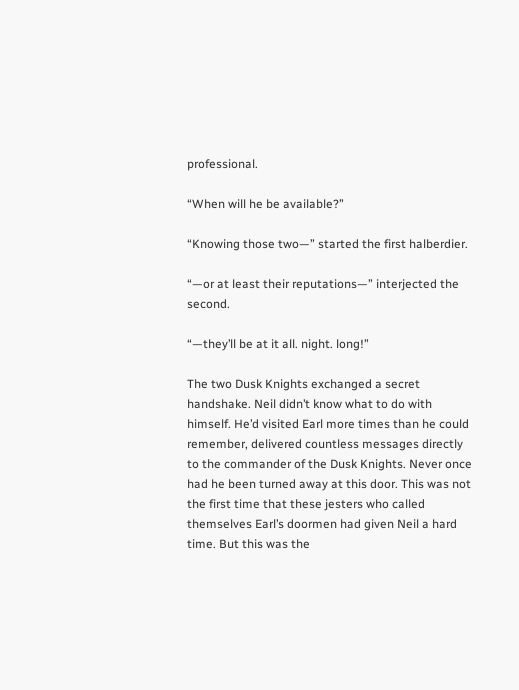professional.

“When will he be available?”

“Knowing those two—” started the first halberdier.

“—or at least their reputations—” interjected the second.

“—they’ll be at it all. night. long!”

The two Dusk Knights exchanged a secret handshake. Neil didn’t know what to do with himself. He’d visited Earl more times than he could remember, delivered countless messages directly to the commander of the Dusk Knights. Never once had he been turned away at this door. This was not the first time that these jesters who called themselves Earl’s doormen had given Neil a hard time. But this was the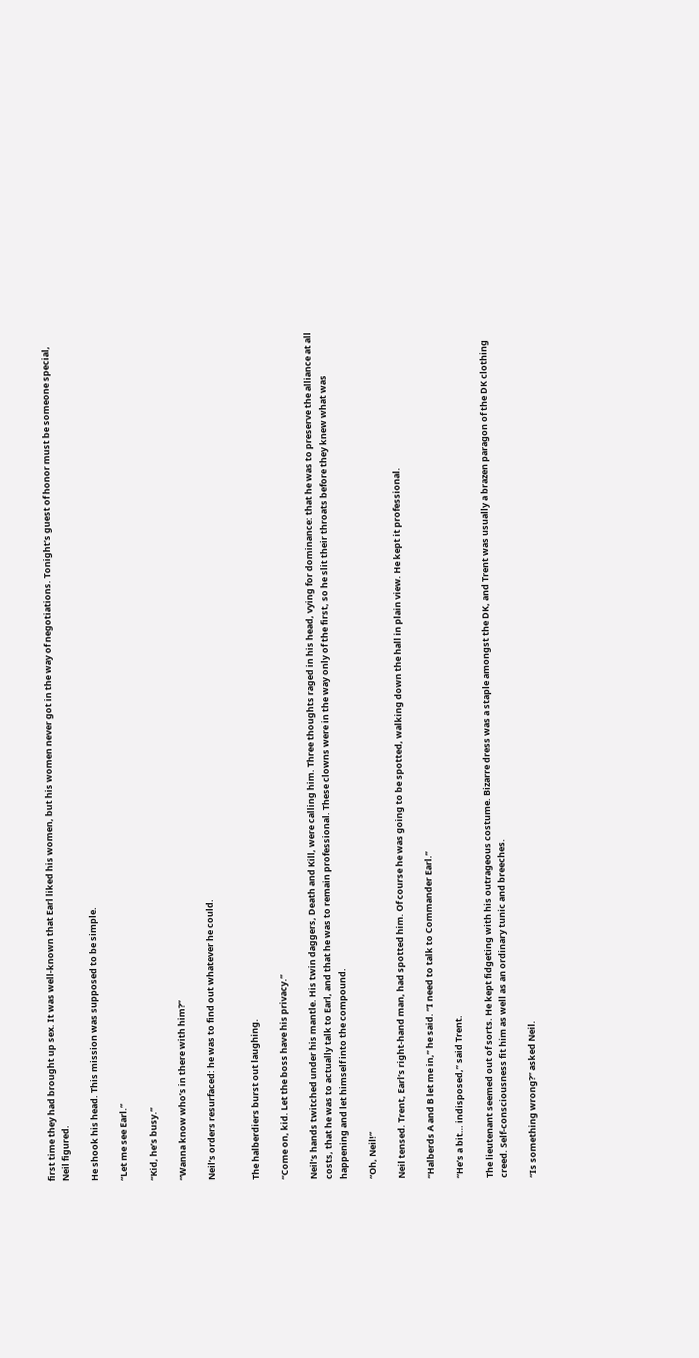first time they had brought up sex. It was well-known that Earl liked his women, but his women never got in the way of negotiations. Tonight’s guest of honor must be someone special, Neil figured.

He shook his head. This mission was supposed to be simple.

“Let me see Earl.”

“Kid, he’s busy.”

“Wanna know who’s in there with him?”

Neil’s orders resurfaced: he was to find out whatever he could.


The halberdiers burst out laughing.

“Come on, kid. Let the boss have his privacy.”

Neil’s hands twitched under his mantle. His twin daggers, Death and Kill, were calling him. Three thoughts raged in his head, vying for dominance: that he was to preserve the alliance at all costs, that he was to actually talk to Earl, and that he was to remain professional. These clowns were in the way only of the first, so he slit their throats before they knew what was happening and let himself into the compound.

“Oh, Neil!”

Neil tensed. Trent, Earl’s right-hand man, had spotted him. Of course he was going to be spotted, walking down the hall in plain view. He kept it professional.

“Halberds A and B let me in,” he said. “I need to talk to Commander Earl.”

“He’s a bit… indisposed,” said Trent.

The lieutenant seemed out of sorts. He kept fidgeting with his outrageous costume. Bizarre dress was a staple amongst the DK, and Trent was usually a brazen paragon of the DK clothing creed. Self-consciousness fit him as well as an ordinary tunic and breeches.

“Is something wrong?” asked Neil.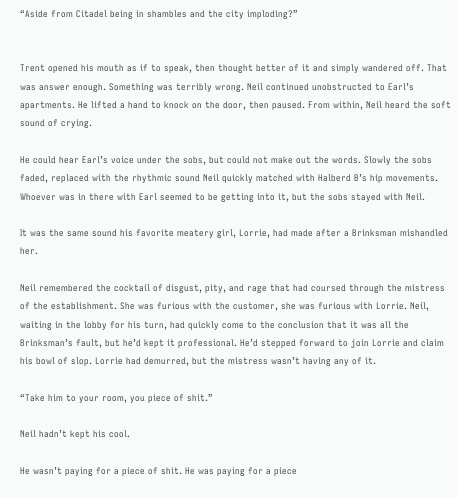“Aside from Citadel being in shambles and the city imploding?”


Trent opened his mouth as if to speak, then thought better of it and simply wandered off. That was answer enough. Something was terribly wrong. Neil continued unobstructed to Earl’s apartments. He lifted a hand to knock on the door, then paused. From within, Neil heard the soft sound of crying.

He could hear Earl’s voice under the sobs, but could not make out the words. Slowly the sobs faded, replaced with the rhythmic sound Neil quickly matched with Halberd B’s hip movements. Whoever was in there with Earl seemed to be getting into it, but the sobs stayed with Neil.

It was the same sound his favorite meatery girl, Lorrie, had made after a Brinksman mishandled her.

Neil remembered the cocktail of disgust, pity, and rage that had coursed through the mistress of the establishment. She was furious with the customer, she was furious with Lorrie. Neil, waiting in the lobby for his turn, had quickly come to the conclusion that it was all the Brinksman’s fault, but he’d kept it professional. He’d stepped forward to join Lorrie and claim his bowl of slop. Lorrie had demurred, but the mistress wasn’t having any of it.

“Take him to your room, you piece of shit.”

Neil hadn’t kept his cool.

He wasn’t paying for a piece of shit. He was paying for a piece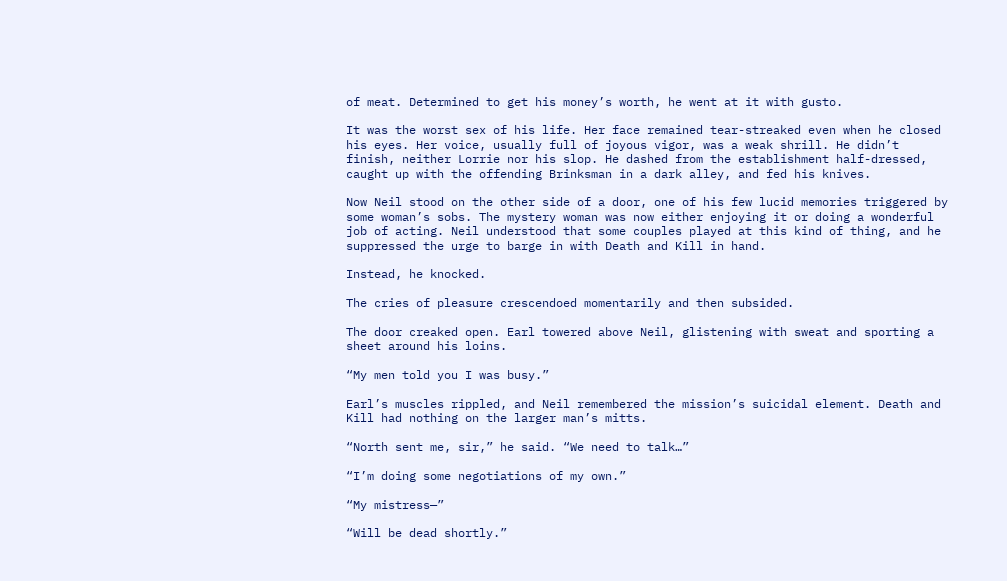of meat. Determined to get his money’s worth, he went at it with gusto.

It was the worst sex of his life. Her face remained tear-streaked even when he closed his eyes. Her voice, usually full of joyous vigor, was a weak shrill. He didn’t finish, neither Lorrie nor his slop. He dashed from the establishment half-dressed, caught up with the offending Brinksman in a dark alley, and fed his knives.

Now Neil stood on the other side of a door, one of his few lucid memories triggered by some woman’s sobs. The mystery woman was now either enjoying it or doing a wonderful job of acting. Neil understood that some couples played at this kind of thing, and he suppressed the urge to barge in with Death and Kill in hand.

Instead, he knocked.

The cries of pleasure crescendoed momentarily and then subsided.

The door creaked open. Earl towered above Neil, glistening with sweat and sporting a sheet around his loins.

“My men told you I was busy.”

Earl’s muscles rippled, and Neil remembered the mission’s suicidal element. Death and Kill had nothing on the larger man’s mitts.

“North sent me, sir,” he said. “We need to talk…”

“I’m doing some negotiations of my own.”

“My mistress—”

“Will be dead shortly.”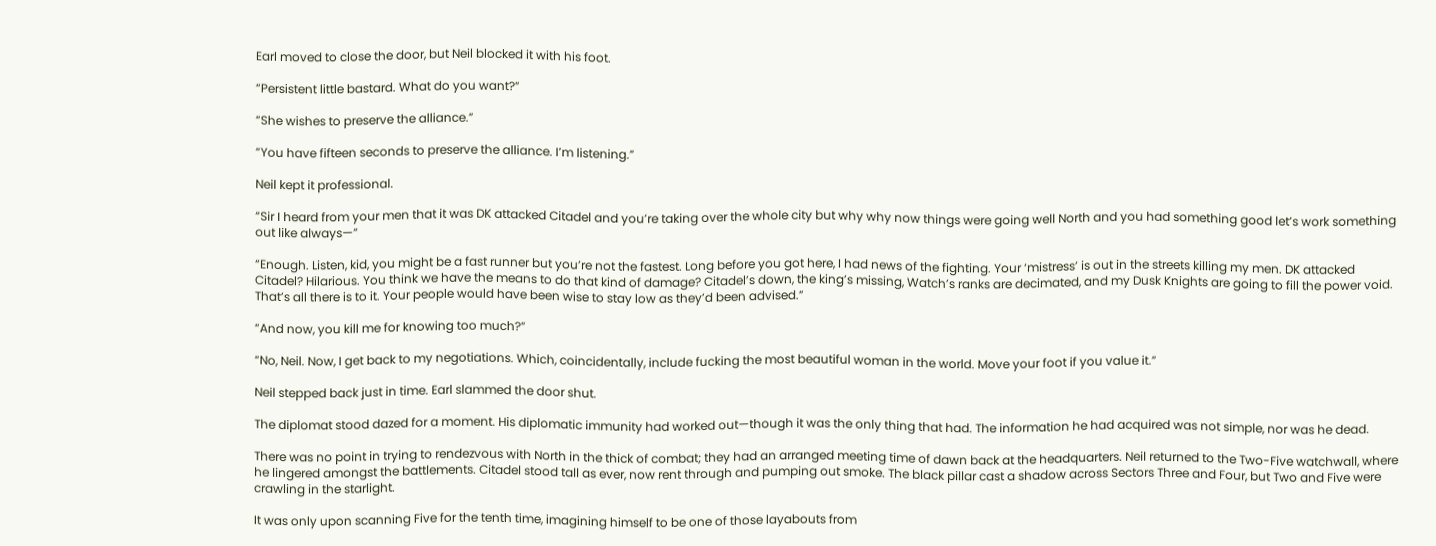Earl moved to close the door, but Neil blocked it with his foot.

“Persistent little bastard. What do you want?”

“She wishes to preserve the alliance.”

“You have fifteen seconds to preserve the alliance. I’m listening.”

Neil kept it professional.

“Sir I heard from your men that it was DK attacked Citadel and you’re taking over the whole city but why why now things were going well North and you had something good let’s work something out like always—”

“Enough. Listen, kid, you might be a fast runner but you’re not the fastest. Long before you got here, I had news of the fighting. Your ‘mistress’ is out in the streets killing my men. DK attacked Citadel? Hilarious. You think we have the means to do that kind of damage? Citadel’s down, the king’s missing, Watch’s ranks are decimated, and my Dusk Knights are going to fill the power void. That’s all there is to it. Your people would have been wise to stay low as they’d been advised.”

“And now, you kill me for knowing too much?”

“No, Neil. Now, I get back to my negotiations. Which, coincidentally, include fucking the most beautiful woman in the world. Move your foot if you value it.”

Neil stepped back just in time. Earl slammed the door shut.

The diplomat stood dazed for a moment. His diplomatic immunity had worked out—though it was the only thing that had. The information he had acquired was not simple, nor was he dead.

There was no point in trying to rendezvous with North in the thick of combat; they had an arranged meeting time of dawn back at the headquarters. Neil returned to the Two-Five watchwall, where he lingered amongst the battlements. Citadel stood tall as ever, now rent through and pumping out smoke. The black pillar cast a shadow across Sectors Three and Four, but Two and Five were crawling in the starlight.

It was only upon scanning Five for the tenth time, imagining himself to be one of those layabouts from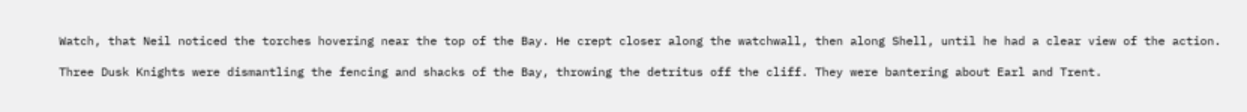Watch, that Neil noticed the torches hovering near the top of the Bay. He crept closer along the watchwall, then along Shell, until he had a clear view of the action.

Three Dusk Knights were dismantling the fencing and shacks of the Bay, throwing the detritus off the cliff. They were bantering about Earl and Trent.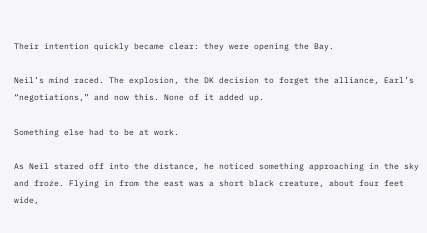Their intention quickly became clear: they were opening the Bay.

Neil’s mind raced. The explosion, the DK decision to forget the alliance, Earl’s “negotiations,” and now this. None of it added up.

Something else had to be at work.

As Neil stared off into the distance, he noticed something approaching in the sky and froze. Flying in from the east was a short black creature, about four feet wide,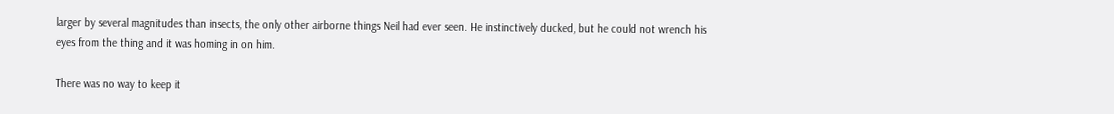larger by several magnitudes than insects, the only other airborne things Neil had ever seen. He instinctively ducked, but he could not wrench his eyes from the thing and it was homing in on him.

There was no way to keep it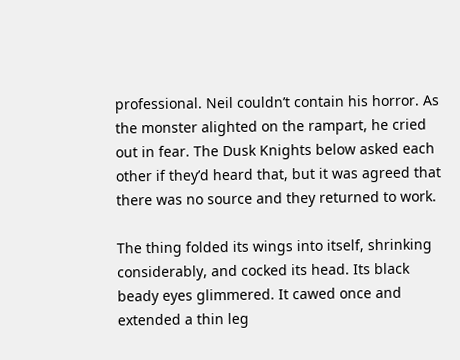professional. Neil couldn’t contain his horror. As the monster alighted on the rampart, he cried out in fear. The Dusk Knights below asked each other if they’d heard that, but it was agreed that there was no source and they returned to work.

The thing folded its wings into itself, shrinking considerably, and cocked its head. Its black beady eyes glimmered. It cawed once and extended a thin leg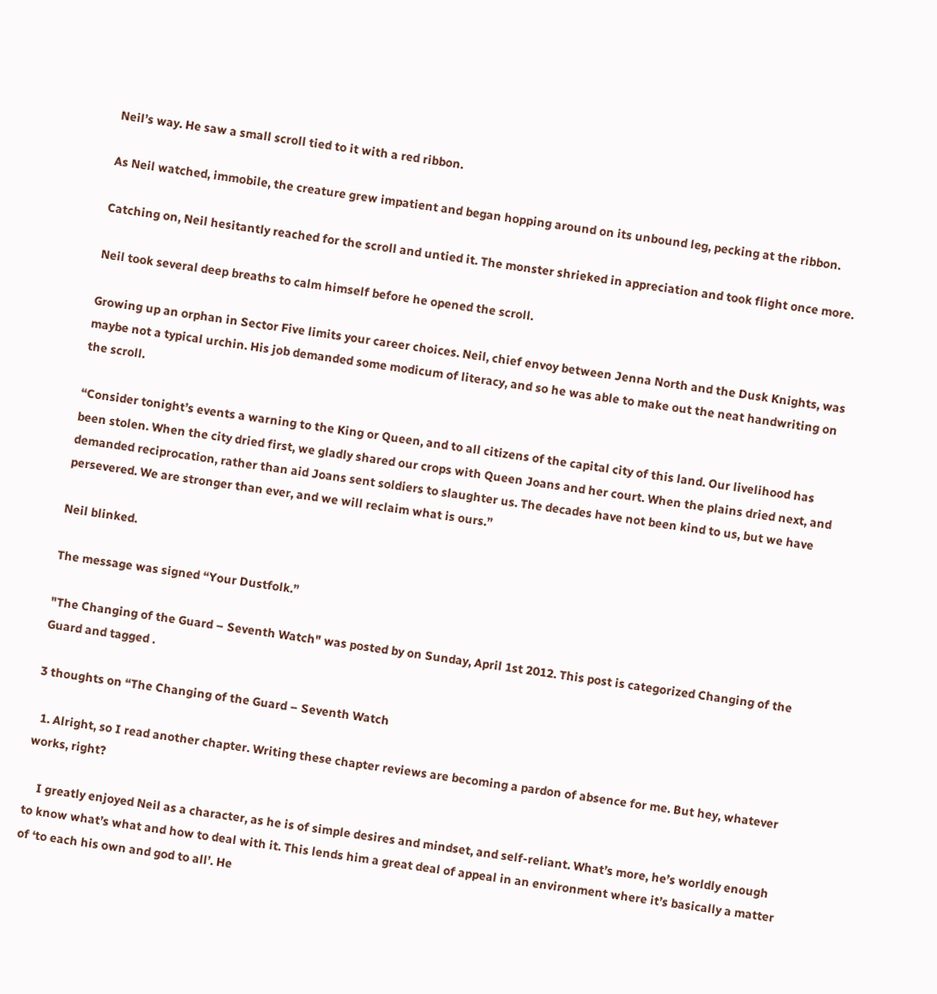Neil’s way. He saw a small scroll tied to it with a red ribbon.

As Neil watched, immobile, the creature grew impatient and began hopping around on its unbound leg, pecking at the ribbon.

Catching on, Neil hesitantly reached for the scroll and untied it. The monster shrieked in appreciation and took flight once more.

Neil took several deep breaths to calm himself before he opened the scroll.

Growing up an orphan in Sector Five limits your career choices. Neil, chief envoy between Jenna North and the Dusk Knights, was maybe not a typical urchin. His job demanded some modicum of literacy, and so he was able to make out the neat handwriting on the scroll.

“Consider tonight’s events a warning to the King or Queen, and to all citizens of the capital city of this land. Our livelihood has been stolen. When the city dried first, we gladly shared our crops with Queen Joans and her court. When the plains dried next, and demanded reciprocation, rather than aid Joans sent soldiers to slaughter us. The decades have not been kind to us, but we have persevered. We are stronger than ever, and we will reclaim what is ours.”

Neil blinked.

The message was signed “Your Dustfolk.”

"The Changing of the Guard – Seventh Watch" was posted by on Sunday, April 1st 2012. This post is categorized Changing of the Guard and tagged .

3 thoughts on “The Changing of the Guard – Seventh Watch

  1. Alright, so I read another chapter. Writing these chapter reviews are becoming a pardon of absence for me. But hey, whatever works, right?

    I greatly enjoyed Neil as a character, as he is of simple desires and mindset, and self-reliant. What’s more, he’s worldly enough to know what’s what and how to deal with it. This lends him a great deal of appeal in an environment where it’s basically a matter of ‘to each his own and god to all’. He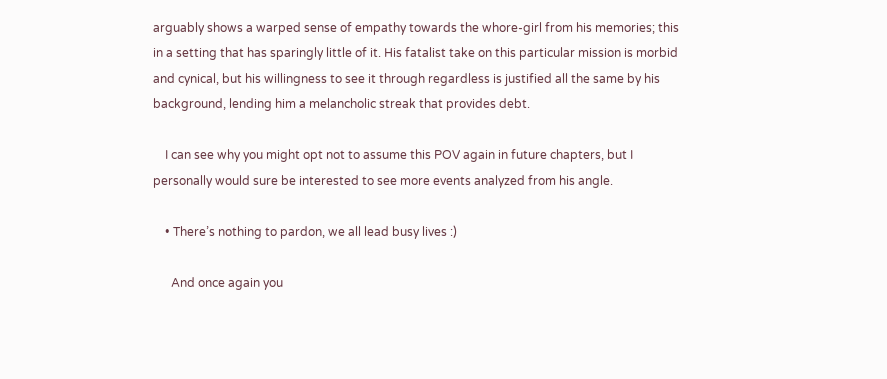arguably shows a warped sense of empathy towards the whore-girl from his memories; this in a setting that has sparingly little of it. His fatalist take on this particular mission is morbid and cynical, but his willingness to see it through regardless is justified all the same by his background, lending him a melancholic streak that provides debt.

    I can see why you might opt not to assume this POV again in future chapters, but I personally would sure be interested to see more events analyzed from his angle.

    • There’s nothing to pardon, we all lead busy lives :)

      And once again you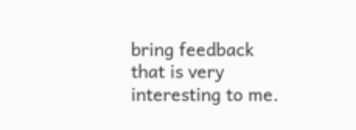bring feedback that is very interesting to me.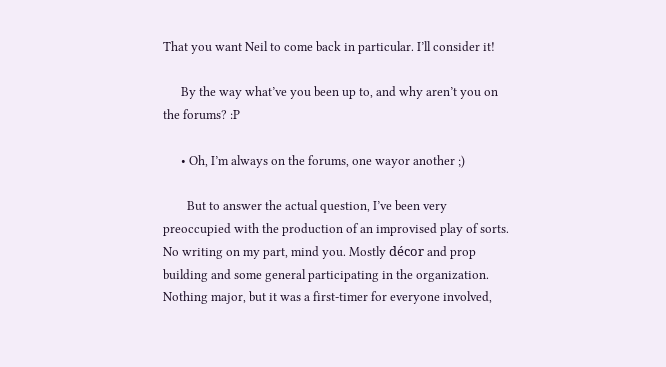That you want Neil to come back in particular. I’ll consider it!

      By the way what’ve you been up to, and why aren’t you on the forums? :P

      • Oh, I’m always on the forums, one wayor another ;)

        But to answer the actual question, I’ve been very preoccupied with the production of an improvised play of sorts. No writing on my part, mind you. Mostly décor and prop building and some general participating in the organization. Nothing major, but it was a first-timer for everyone involved,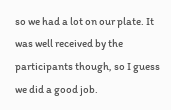so we had a lot on our plate. It was well received by the participants though, so I guess we did a good job.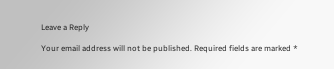Leave a Reply

Your email address will not be published. Required fields are marked *